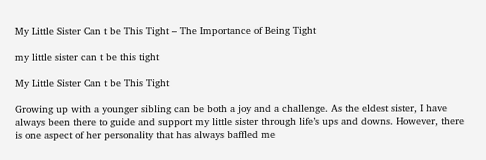My Little Sister Can t be This Tight – The Importance of Being Tight

my little sister can t be this tight

My Little Sister Can t be This Tight

Growing up with a younger sibling can be both a joy and a challenge. As the eldest sister, I have always been there to guide and support my little sister through life’s ups and downs. However, there is one aspect of her personality that has always baffled me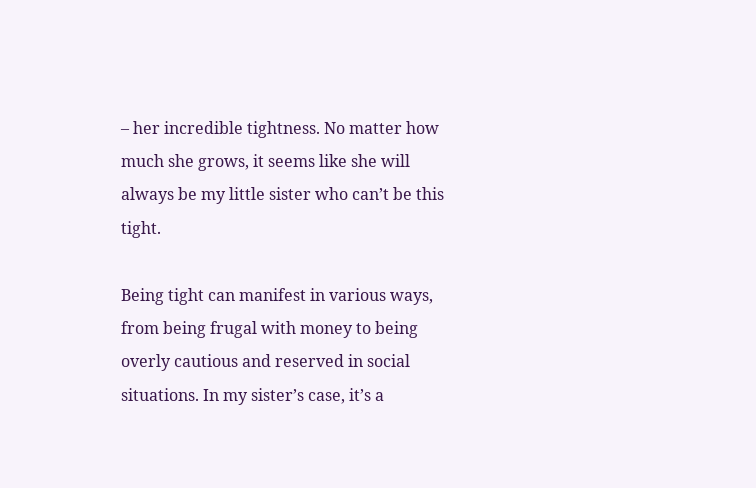– her incredible tightness. No matter how much she grows, it seems like she will always be my little sister who can’t be this tight.

Being tight can manifest in various ways, from being frugal with money to being overly cautious and reserved in social situations. In my sister’s case, it’s a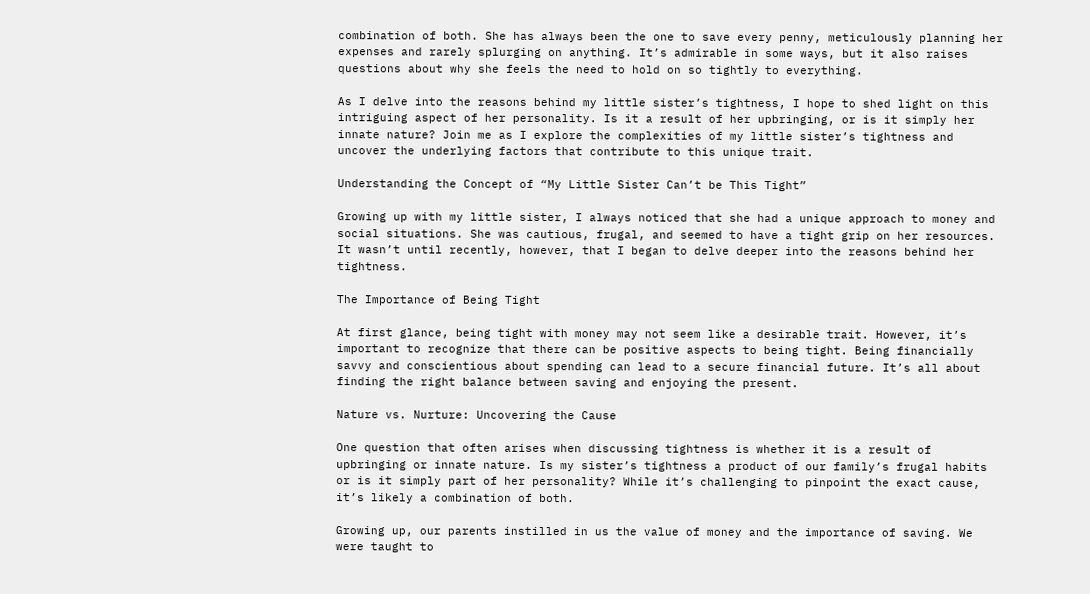combination of both. She has always been the one to save every penny, meticulously planning her expenses and rarely splurging on anything. It’s admirable in some ways, but it also raises questions about why she feels the need to hold on so tightly to everything.

As I delve into the reasons behind my little sister’s tightness, I hope to shed light on this intriguing aspect of her personality. Is it a result of her upbringing, or is it simply her innate nature? Join me as I explore the complexities of my little sister’s tightness and uncover the underlying factors that contribute to this unique trait.

Understanding the Concept of “My Little Sister Can’t be This Tight”

Growing up with my little sister, I always noticed that she had a unique approach to money and social situations. She was cautious, frugal, and seemed to have a tight grip on her resources. It wasn’t until recently, however, that I began to delve deeper into the reasons behind her tightness.

The Importance of Being Tight

At first glance, being tight with money may not seem like a desirable trait. However, it’s important to recognize that there can be positive aspects to being tight. Being financially savvy and conscientious about spending can lead to a secure financial future. It’s all about finding the right balance between saving and enjoying the present.

Nature vs. Nurture: Uncovering the Cause

One question that often arises when discussing tightness is whether it is a result of upbringing or innate nature. Is my sister’s tightness a product of our family’s frugal habits or is it simply part of her personality? While it’s challenging to pinpoint the exact cause, it’s likely a combination of both.

Growing up, our parents instilled in us the value of money and the importance of saving. We were taught to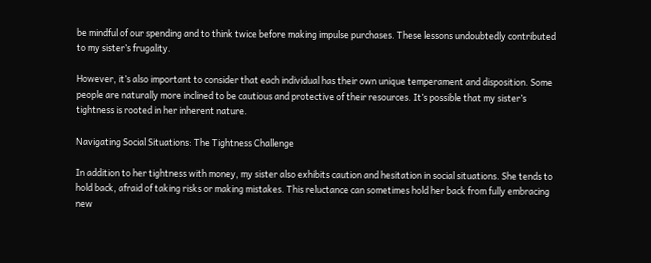be mindful of our spending and to think twice before making impulse purchases. These lessons undoubtedly contributed to my sister’s frugality.

However, it’s also important to consider that each individual has their own unique temperament and disposition. Some people are naturally more inclined to be cautious and protective of their resources. It’s possible that my sister’s tightness is rooted in her inherent nature.

Navigating Social Situations: The Tightness Challenge

In addition to her tightness with money, my sister also exhibits caution and hesitation in social situations. She tends to hold back, afraid of taking risks or making mistakes. This reluctance can sometimes hold her back from fully embracing new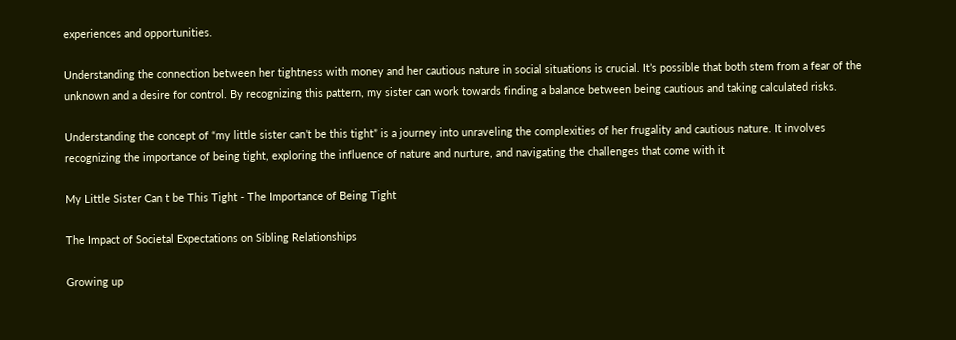experiences and opportunities.

Understanding the connection between her tightness with money and her cautious nature in social situations is crucial. It’s possible that both stem from a fear of the unknown and a desire for control. By recognizing this pattern, my sister can work towards finding a balance between being cautious and taking calculated risks.

Understanding the concept of “my little sister can’t be this tight” is a journey into unraveling the complexities of her frugality and cautious nature. It involves recognizing the importance of being tight, exploring the influence of nature and nurture, and navigating the challenges that come with it

My Little Sister Can t be This Tight - The Importance of Being Tight

The Impact of Societal Expectations on Sibling Relationships

Growing up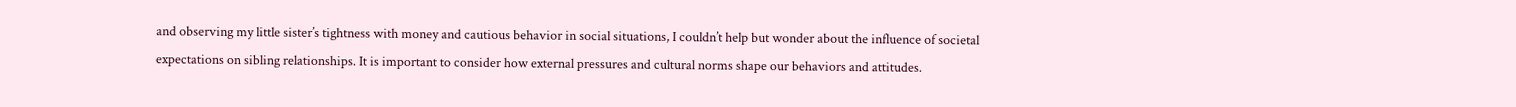and observing my little sister’s tightness with money and cautious behavior in social situations, I couldn’t help but wonder about the influence of societal expectations on sibling relationships. It is important to consider how external pressures and cultural norms shape our behaviors and attitudes.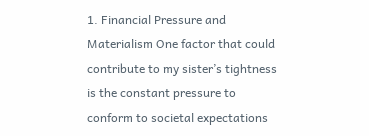1. Financial Pressure and Materialism One factor that could contribute to my sister’s tightness is the constant pressure to conform to societal expectations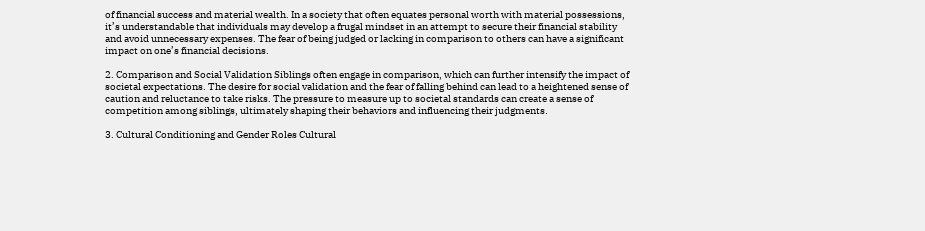of financial success and material wealth. In a society that often equates personal worth with material possessions, it’s understandable that individuals may develop a frugal mindset in an attempt to secure their financial stability and avoid unnecessary expenses. The fear of being judged or lacking in comparison to others can have a significant impact on one’s financial decisions.

2. Comparison and Social Validation Siblings often engage in comparison, which can further intensify the impact of societal expectations. The desire for social validation and the fear of falling behind can lead to a heightened sense of caution and reluctance to take risks. The pressure to measure up to societal standards can create a sense of competition among siblings, ultimately shaping their behaviors and influencing their judgments.

3. Cultural Conditioning and Gender Roles Cultural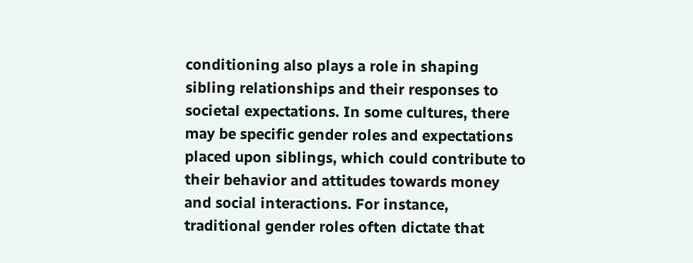conditioning also plays a role in shaping sibling relationships and their responses to societal expectations. In some cultures, there may be specific gender roles and expectations placed upon siblings, which could contribute to their behavior and attitudes towards money and social interactions. For instance, traditional gender roles often dictate that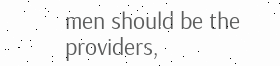men should be the providers,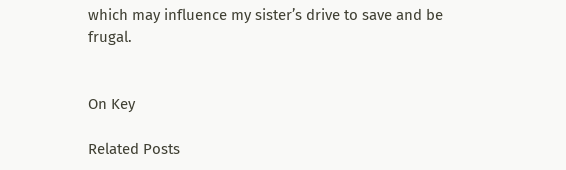which may influence my sister’s drive to save and be frugal.


On Key

Related Posts